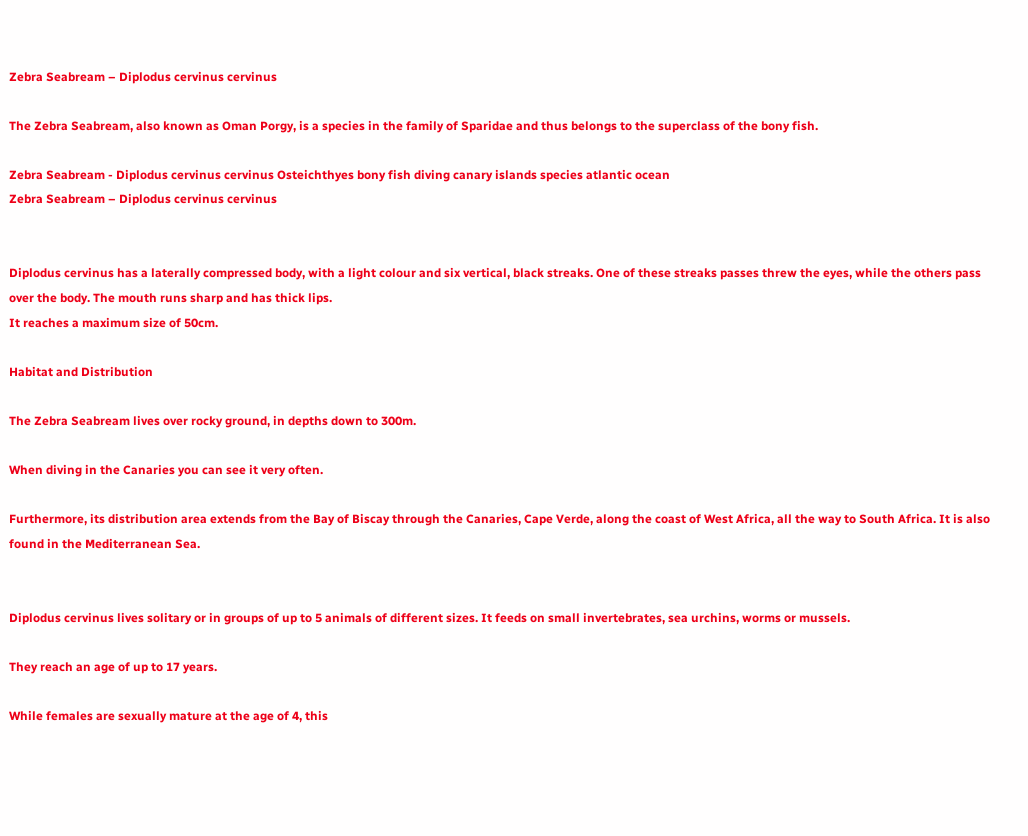Zebra Seabream – Diplodus cervinus cervinus

The Zebra Seabream, also known as Oman Porgy, is a species in the family of Sparidae and thus belongs to the superclass of the bony fish.

Zebra Seabream - Diplodus cervinus cervinus Osteichthyes bony fish diving canary islands species atlantic ocean
Zebra Seabream – Diplodus cervinus cervinus


Diplodus cervinus has a laterally compressed body, with a light colour and six vertical, black streaks. One of these streaks passes threw the eyes, while the others pass over the body. The mouth runs sharp and has thick lips.
It reaches a maximum size of 50cm.

Habitat and Distribution

The Zebra Seabream lives over rocky ground, in depths down to 300m.

When diving in the Canaries you can see it very often.

Furthermore, its distribution area extends from the Bay of Biscay through the Canaries, Cape Verde, along the coast of West Africa, all the way to South Africa. It is also found in the Mediterranean Sea.


Diplodus cervinus lives solitary or in groups of up to 5 animals of different sizes. It feeds on small invertebrates, sea urchins, worms or mussels.

They reach an age of up to 17 years.

While females are sexually mature at the age of 4, this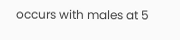occurs with males at 5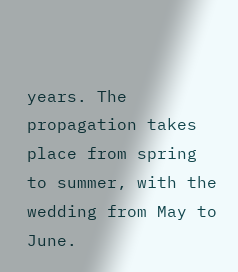years. The propagation takes place from spring to summer, with the wedding from May to June.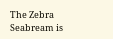The Zebra Seabream is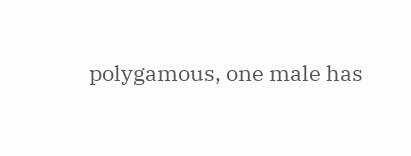polygamous, one male has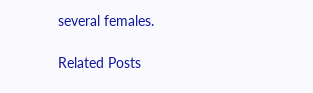several females.

Related Posts